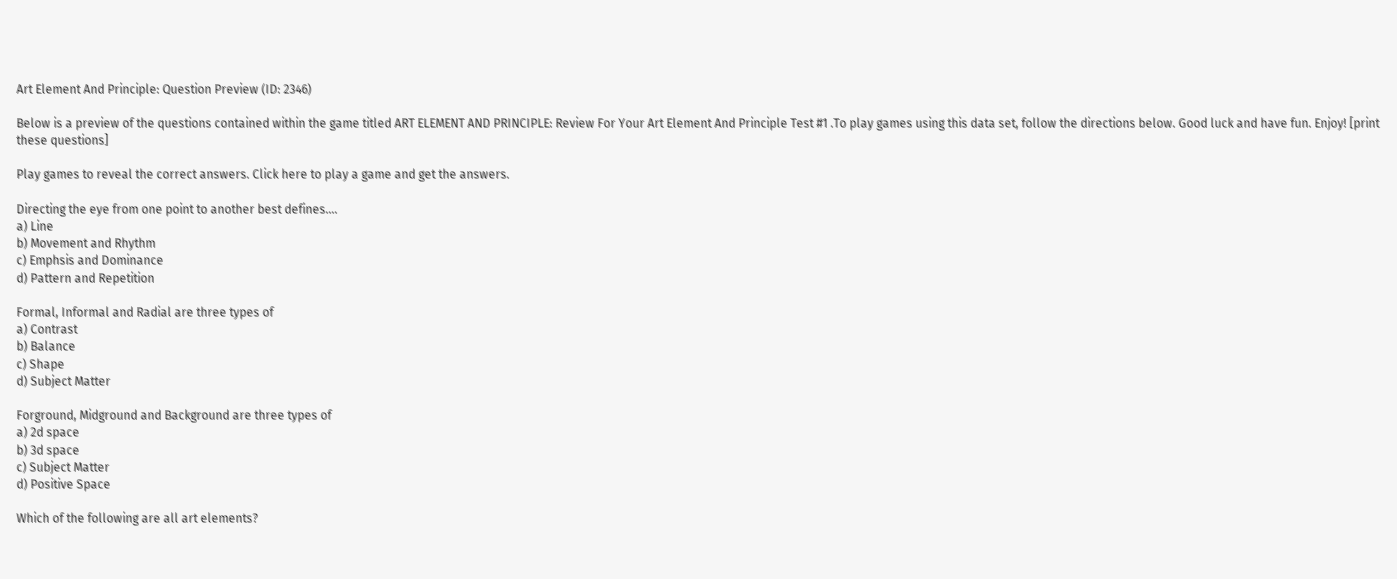Art Element And Principle: Question Preview (ID: 2346)

Below is a preview of the questions contained within the game titled ART ELEMENT AND PRINCIPLE: Review For Your Art Element And Principle Test #1 .To play games using this data set, follow the directions below. Good luck and have fun. Enjoy! [print these questions]

Play games to reveal the correct answers. Click here to play a game and get the answers.

Directing the eye from one point to another best defines....
a) Line
b) Movement and Rhythm
c) Emphsis and Dominance
d) Pattern and Repetition

Formal, Informal and Radial are three types of
a) Contrast
b) Balance
c) Shape
d) Subject Matter

Forground, Midground and Background are three types of
a) 2d space
b) 3d space
c) Subject Matter
d) Positive Space

Which of the following are all art elements?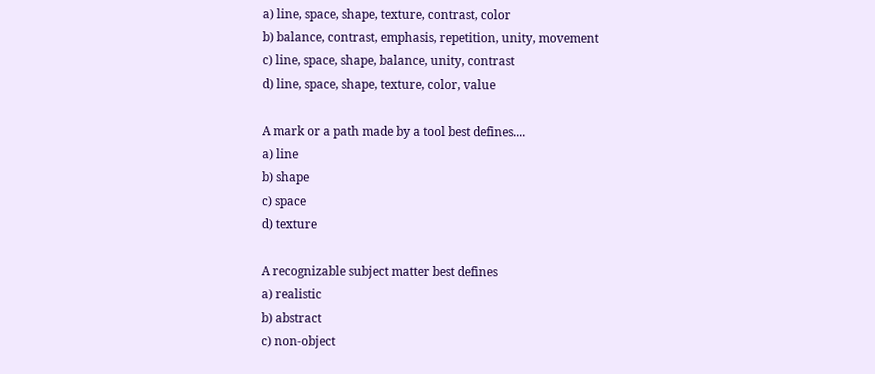a) line, space, shape, texture, contrast, color
b) balance, contrast, emphasis, repetition, unity, movement
c) line, space, shape, balance, unity, contrast
d) line, space, shape, texture, color, value

A mark or a path made by a tool best defines....
a) line
b) shape
c) space
d) texture

A recognizable subject matter best defines
a) realistic
b) abstract
c) non-object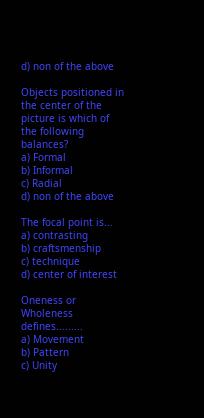d) non of the above

Objects positioned in the center of the picture is which of the following balances?
a) Formal
b) Informal
c) Radial
d) non of the above

The focal point is...
a) contrasting
b) craftsmenship
c) technique
d) center of interest

Oneness or Wholeness defines.........
a) Movement
b) Pattern
c) Unity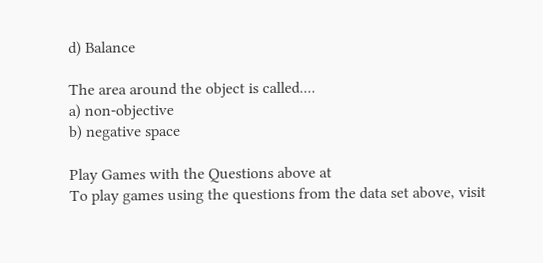d) Balance

The area around the object is called....
a) non-objective
b) negative space

Play Games with the Questions above at
To play games using the questions from the data set above, visit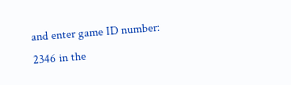and enter game ID number: 2346 in the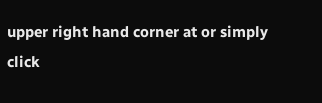upper right hand corner at or simply click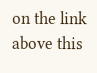on the link above this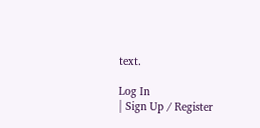text.

Log In
| Sign Up / Register